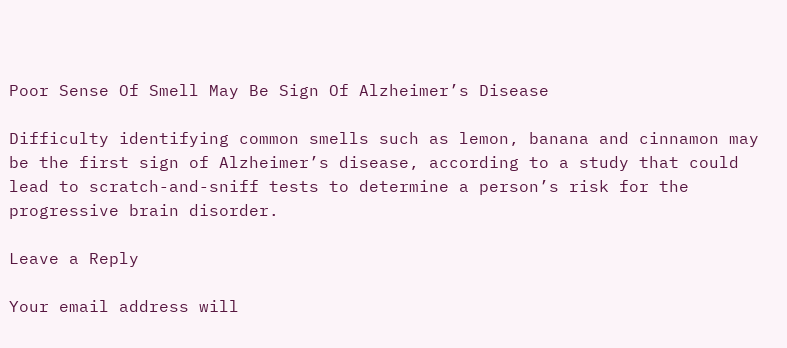Poor Sense Of Smell May Be Sign Of Alzheimer’s Disease

Difficulty identifying common smells such as lemon, banana and cinnamon may be the first sign of Alzheimer’s disease, according to a study that could lead to scratch-and-sniff tests to determine a person’s risk for the progressive brain disorder.

Leave a Reply

Your email address will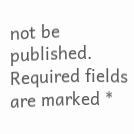not be published. Required fields are marked *